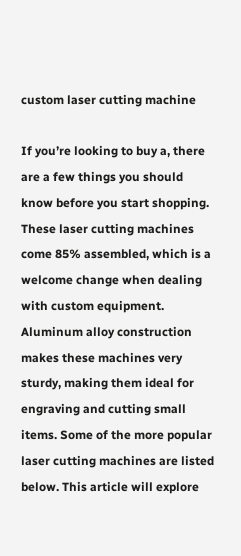custom laser cutting machine

If you’re looking to buy a, there are a few things you should know before you start shopping. These laser cutting machines come 85% assembled, which is a welcome change when dealing with custom equipment. Aluminum alloy construction makes these machines very sturdy, making them ideal for engraving and cutting small items. Some of the more popular laser cutting machines are listed below. This article will explore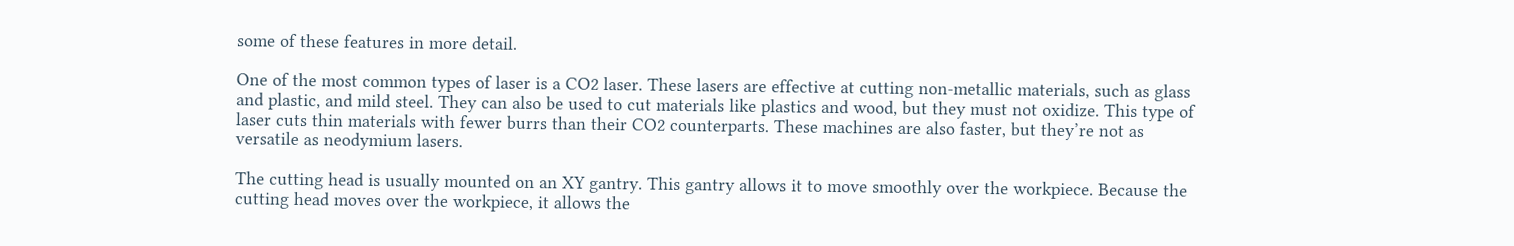some of these features in more detail.

One of the most common types of laser is a CO2 laser. These lasers are effective at cutting non-metallic materials, such as glass and plastic, and mild steel. They can also be used to cut materials like plastics and wood, but they must not oxidize. This type of laser cuts thin materials with fewer burrs than their CO2 counterparts. These machines are also faster, but they’re not as versatile as neodymium lasers.

The cutting head is usually mounted on an XY gantry. This gantry allows it to move smoothly over the workpiece. Because the cutting head moves over the workpiece, it allows the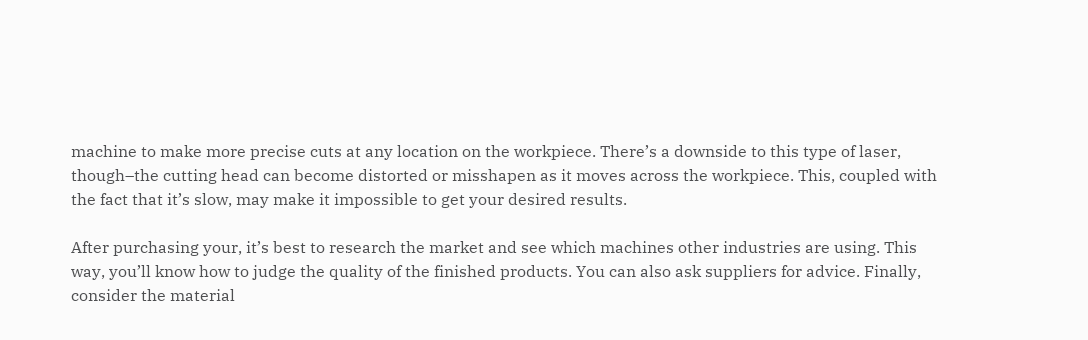machine to make more precise cuts at any location on the workpiece. There’s a downside to this type of laser, though–the cutting head can become distorted or misshapen as it moves across the workpiece. This, coupled with the fact that it’s slow, may make it impossible to get your desired results.

After purchasing your, it’s best to research the market and see which machines other industries are using. This way, you’ll know how to judge the quality of the finished products. You can also ask suppliers for advice. Finally, consider the material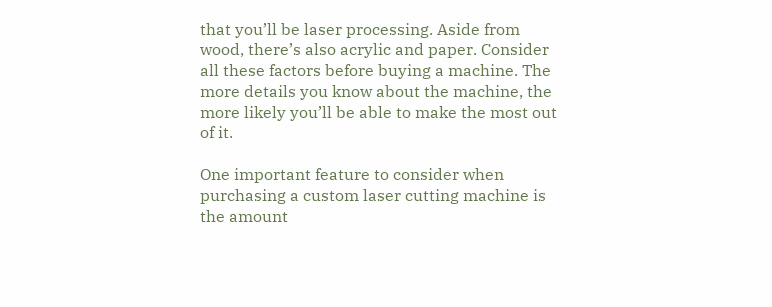that you’ll be laser processing. Aside from wood, there’s also acrylic and paper. Consider all these factors before buying a machine. The more details you know about the machine, the more likely you’ll be able to make the most out of it.

One important feature to consider when purchasing a custom laser cutting machine is the amount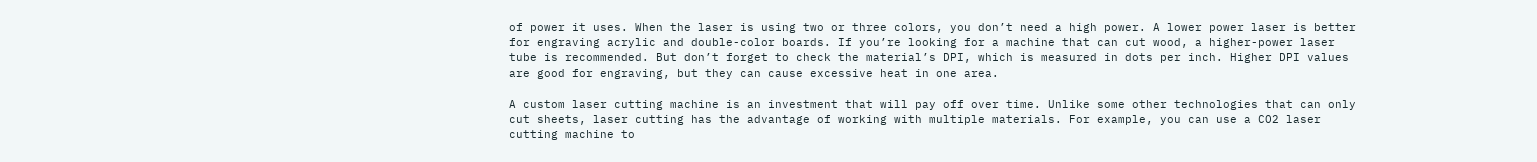of power it uses. When the laser is using two or three colors, you don’t need a high power. A lower power laser is better for engraving acrylic and double-color boards. If you’re looking for a machine that can cut wood, a higher-power laser tube is recommended. But don’t forget to check the material’s DPI, which is measured in dots per inch. Higher DPI values are good for engraving, but they can cause excessive heat in one area.

A custom laser cutting machine is an investment that will pay off over time. Unlike some other technologies that can only cut sheets, laser cutting has the advantage of working with multiple materials. For example, you can use a CO2 laser cutting machine to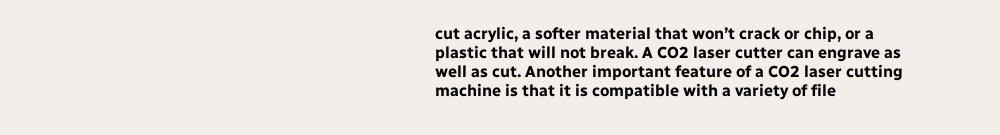cut acrylic, a softer material that won’t crack or chip, or a plastic that will not break. A CO2 laser cutter can engrave as well as cut. Another important feature of a CO2 laser cutting machine is that it is compatible with a variety of file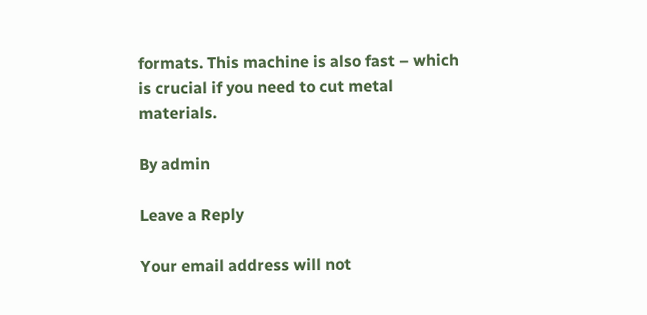formats. This machine is also fast – which is crucial if you need to cut metal materials.

By admin

Leave a Reply

Your email address will not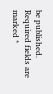be published. Required fields are marked *